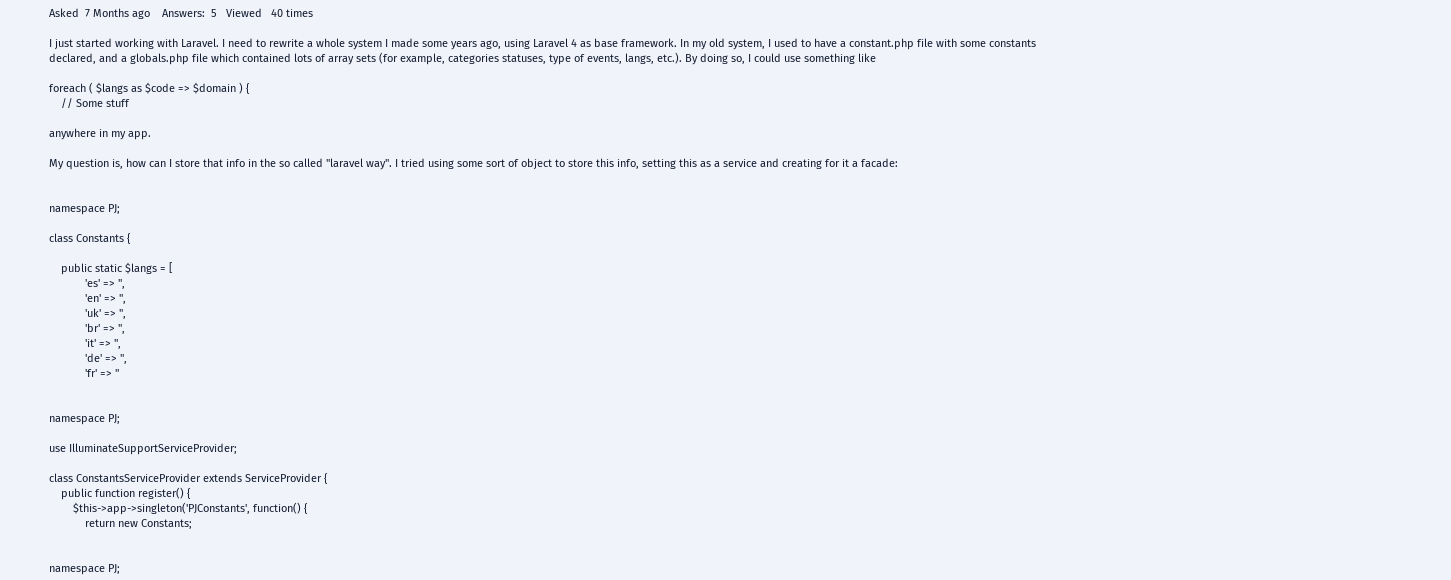Asked  7 Months ago    Answers:  5   Viewed   40 times

I just started working with Laravel. I need to rewrite a whole system I made some years ago, using Laravel 4 as base framework. In my old system, I used to have a constant.php file with some constants declared, and a globals.php file which contained lots of array sets (for example, categories statuses, type of events, langs, etc.). By doing so, I could use something like

foreach ( $langs as $code => $domain ) {
    // Some stuff

anywhere in my app.

My question is, how can I store that info in the so called "laravel way". I tried using some sort of object to store this info, setting this as a service and creating for it a facade:


namespace PJ;

class Constants {

    public static $langs = [
            'es' => '',
            'en' => '',
            'uk' => '',
            'br' => '',
            'it' => '',
            'de' => '',
            'fr' => ''


namespace PJ;

use IlluminateSupportServiceProvider;

class ConstantsServiceProvider extends ServiceProvider {
    public function register() {
        $this->app->singleton('PJConstants', function() {
            return new Constants;


namespace PJ;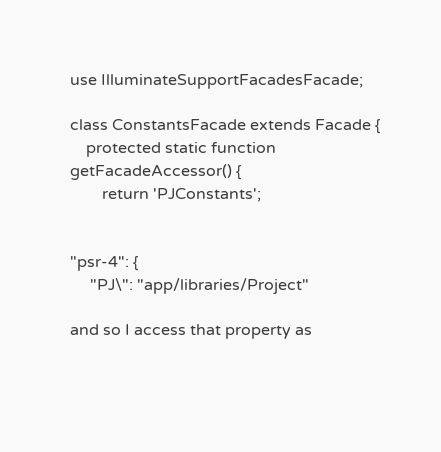use IlluminateSupportFacadesFacade;

class ConstantsFacade extends Facade {
    protected static function getFacadeAccessor() {
        return 'PJConstants';


"psr-4": {
     "PJ\": "app/libraries/Project"

and so I access that property as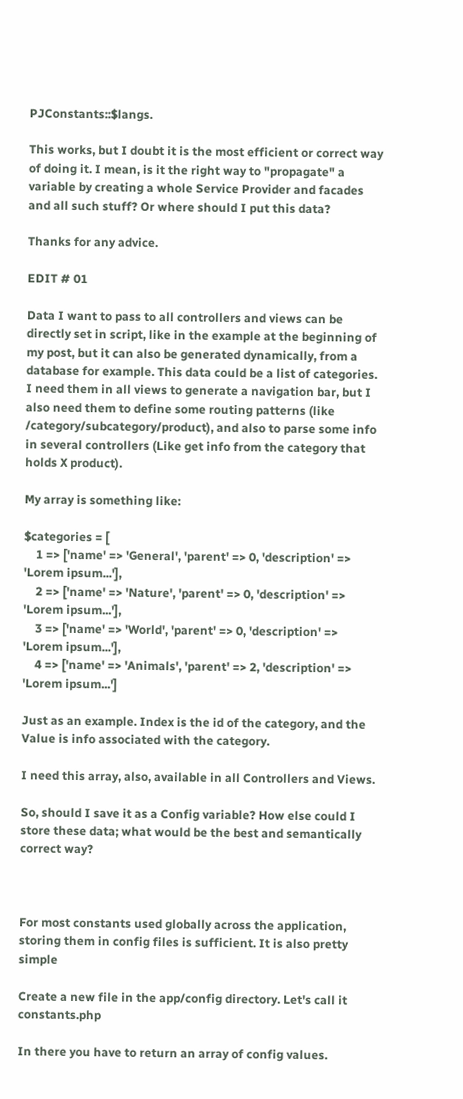PJConstants::$langs.

This works, but I doubt it is the most efficient or correct way of doing it. I mean, is it the right way to "propagate" a variable by creating a whole Service Provider and facades and all such stuff? Or where should I put this data?

Thanks for any advice.

EDIT # 01

Data I want to pass to all controllers and views can be directly set in script, like in the example at the beginning of my post, but it can also be generated dynamically, from a database for example. This data could be a list of categories. I need them in all views to generate a navigation bar, but I also need them to define some routing patterns (like /category/subcategory/product), and also to parse some info in several controllers (Like get info from the category that holds X product).

My array is something like:

$categories = [
    1 => ['name' => 'General', 'parent' => 0, 'description' => 'Lorem ipsum...'],
    2 => ['name' => 'Nature', 'parent' => 0, 'description' => 'Lorem ipsum...'],
    3 => ['name' => 'World', 'parent' => 0, 'description' => 'Lorem ipsum...'],
    4 => ['name' => 'Animals', 'parent' => 2, 'description' => 'Lorem ipsum...']

Just as an example. Index is the id of the category, and the Value is info associated with the category.

I need this array, also, available in all Controllers and Views.

So, should I save it as a Config variable? How else could I store these data; what would be the best and semantically correct way?



For most constants used globally across the application, storing them in config files is sufficient. It is also pretty simple

Create a new file in the app/config directory. Let's call it constants.php

In there you have to return an array of config values.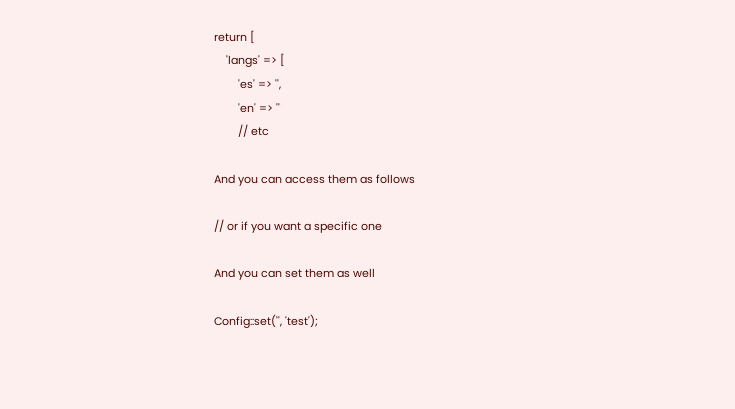return [
    'langs' => [
        'es' => '',
        'en' => ''
        // etc

And you can access them as follows

// or if you want a specific one

And you can set them as well

Config::set('', 'test');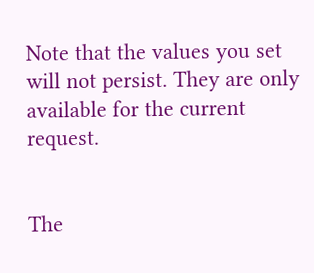Note that the values you set will not persist. They are only available for the current request.


The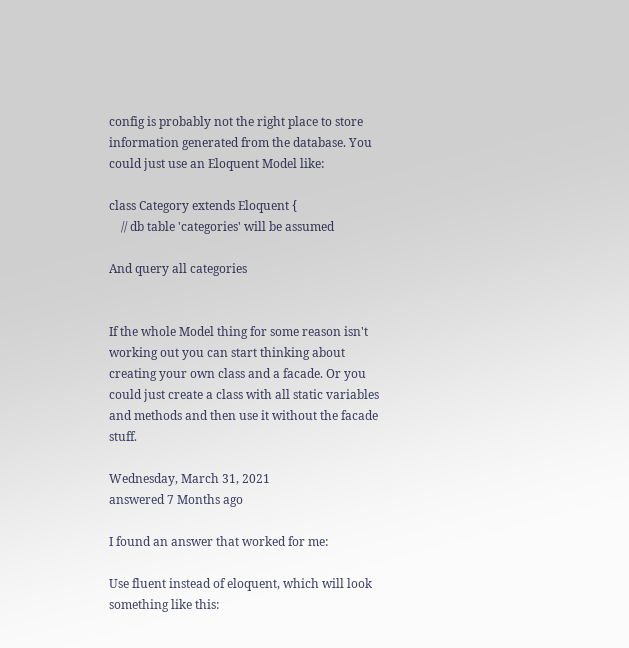config is probably not the right place to store information generated from the database. You could just use an Eloquent Model like:

class Category extends Eloquent {
    // db table 'categories' will be assumed

And query all categories


If the whole Model thing for some reason isn't working out you can start thinking about creating your own class and a facade. Or you could just create a class with all static variables and methods and then use it without the facade stuff.

Wednesday, March 31, 2021
answered 7 Months ago

I found an answer that worked for me:

Use fluent instead of eloquent, which will look something like this: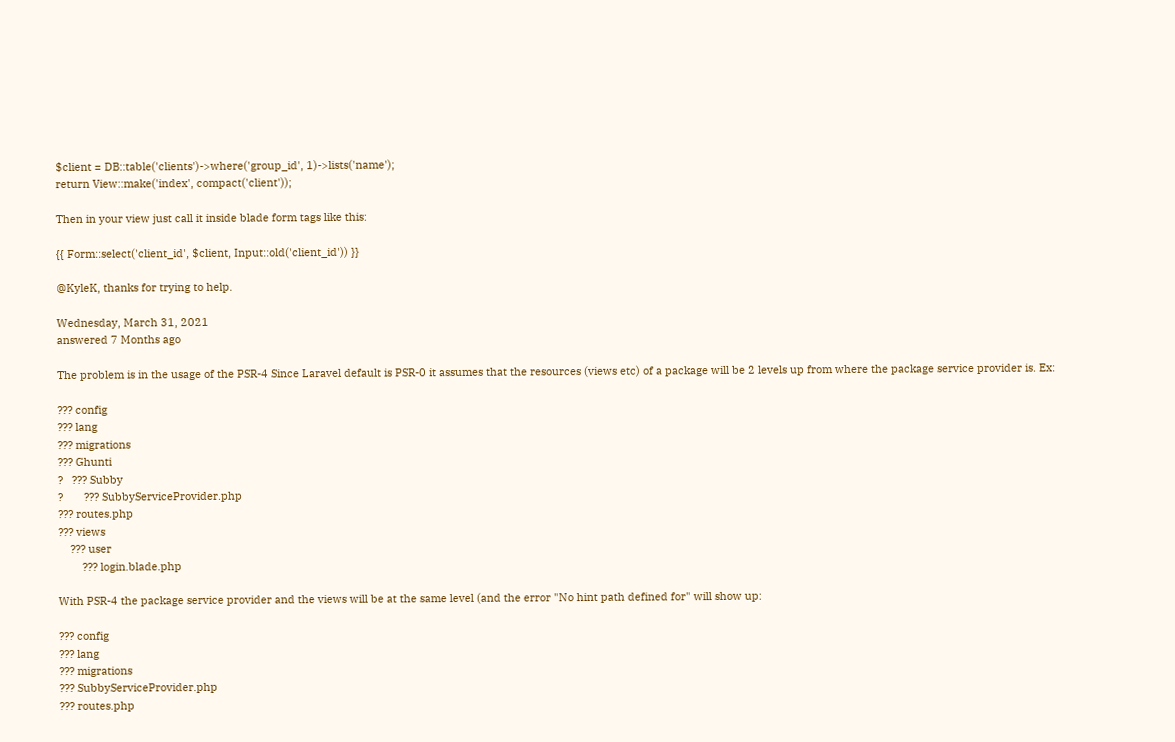$client = DB::table('clients')->where('group_id', 1)->lists('name');
return View::make('index', compact('client'));

Then in your view just call it inside blade form tags like this:

{{ Form::select('client_id', $client, Input::old('client_id')) }}

@KyleK, thanks for trying to help.

Wednesday, March 31, 2021
answered 7 Months ago

The problem is in the usage of the PSR-4 Since Laravel default is PSR-0 it assumes that the resources (views etc) of a package will be 2 levels up from where the package service provider is. Ex:

??? config
??? lang
??? migrations
??? Ghunti
?   ??? Subby
?       ??? SubbyServiceProvider.php
??? routes.php
??? views
    ??? user
        ??? login.blade.php

With PSR-4 the package service provider and the views will be at the same level (and the error "No hint path defined for" will show up:

??? config
??? lang
??? migrations
??? SubbyServiceProvider.php
??? routes.php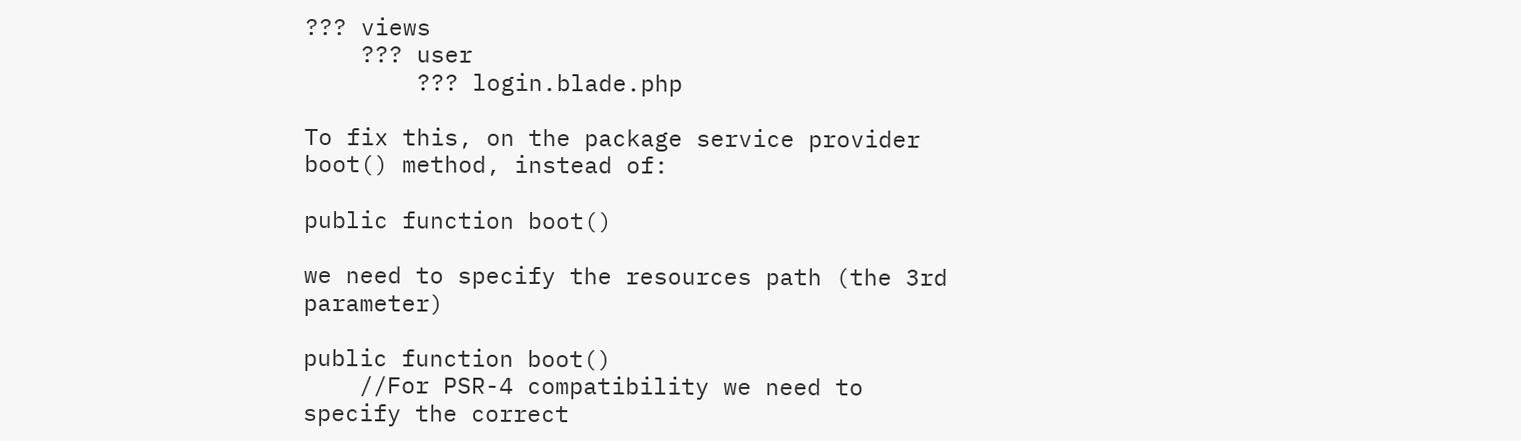??? views
    ??? user
        ??? login.blade.php

To fix this, on the package service provider boot() method, instead of:

public function boot()

we need to specify the resources path (the 3rd parameter)

public function boot()
    //For PSR-4 compatibility we need to specify the correct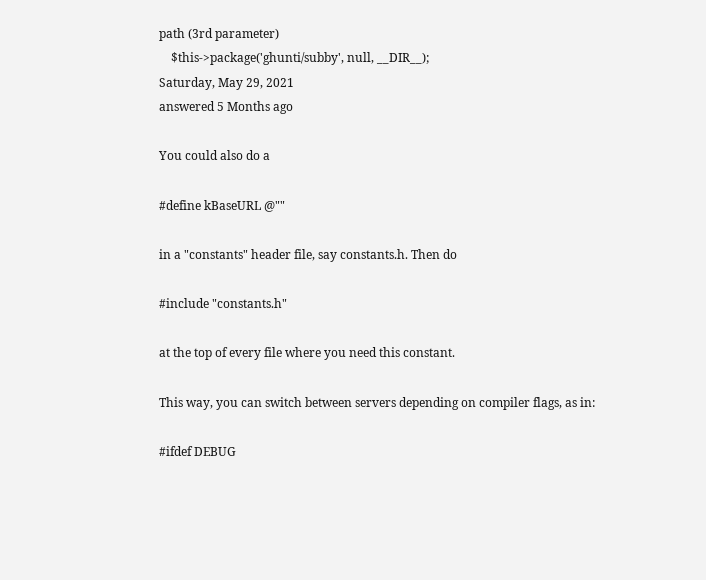path (3rd parameter)
    $this->package('ghunti/subby', null, __DIR__);
Saturday, May 29, 2021
answered 5 Months ago

You could also do a

#define kBaseURL @""

in a "constants" header file, say constants.h. Then do

#include "constants.h"

at the top of every file where you need this constant.

This way, you can switch between servers depending on compiler flags, as in:

#ifdef DEBUG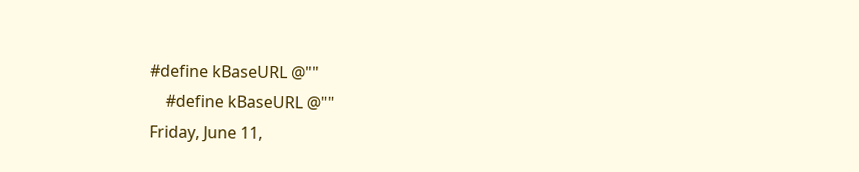#define kBaseURL @""
    #define kBaseURL @""
Friday, June 11,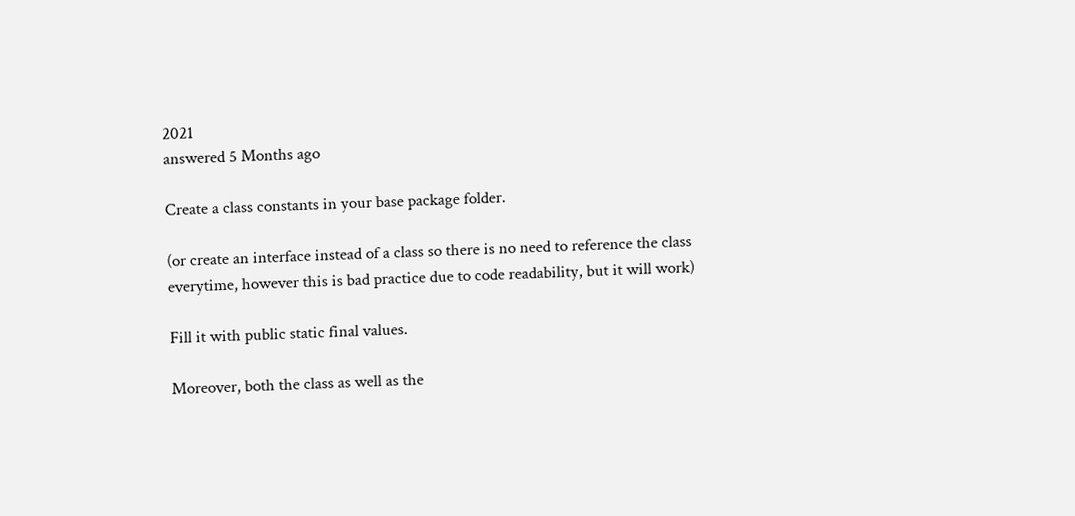2021
answered 5 Months ago

Create a class constants in your base package folder.

(or create an interface instead of a class so there is no need to reference the class everytime, however this is bad practice due to code readability, but it will work)

Fill it with public static final values.

Moreover, both the class as well as the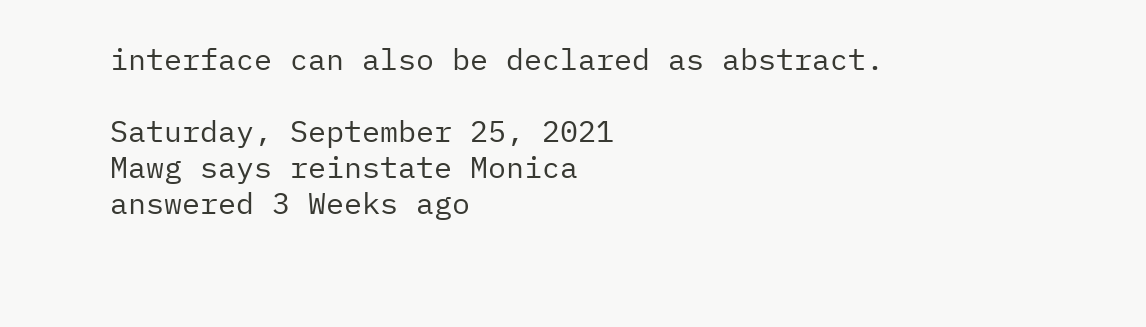interface can also be declared as abstract.

Saturday, September 25, 2021
Mawg says reinstate Monica
answered 3 Weeks ago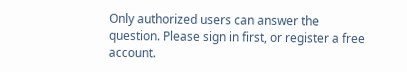Only authorized users can answer the question. Please sign in first, or register a free account.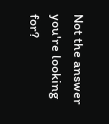Not the answer you're looking for?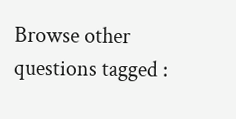Browse other questions tagged :